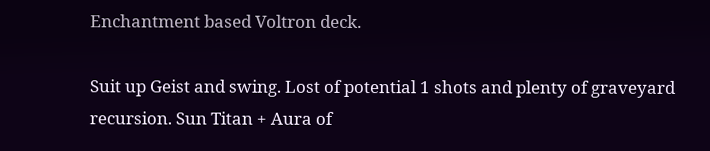Enchantment based Voltron deck.

Suit up Geist and swing. Lost of potential 1 shots and plenty of graveyard recursion. Sun Titan + Aura of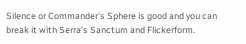Silence or Commander's Sphere is good and you can break it with Serra's Sanctum and Flickerform.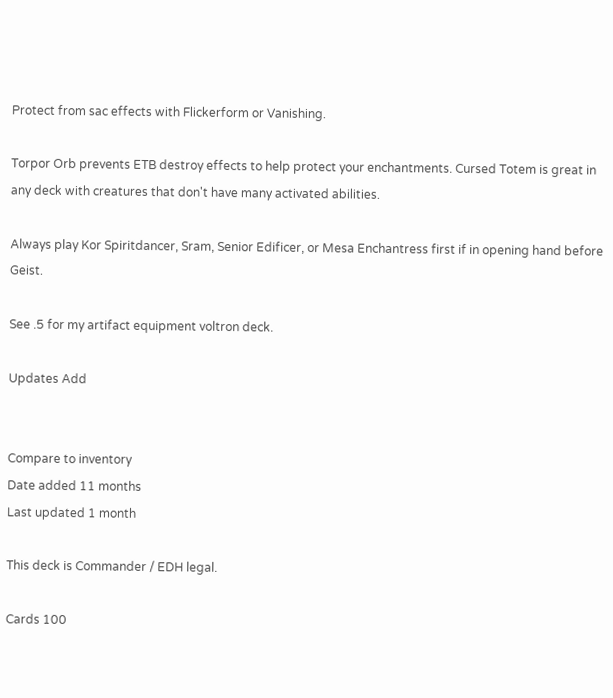Protect from sac effects with Flickerform or Vanishing.

Torpor Orb prevents ETB destroy effects to help protect your enchantments. Cursed Totem is great in any deck with creatures that don't have many activated abilities.

Always play Kor Spiritdancer, Sram, Senior Edificer, or Mesa Enchantress first if in opening hand before Geist.

See .5 for my artifact equipment voltron deck.

Updates Add


Compare to inventory
Date added 11 months
Last updated 1 month

This deck is Commander / EDH legal.

Cards 100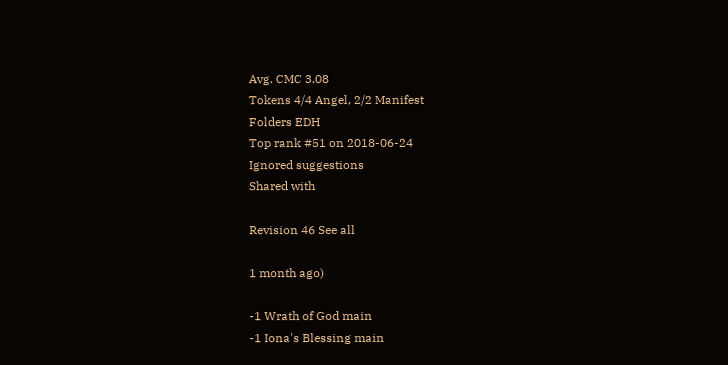Avg. CMC 3.08
Tokens 4/4 Angel, 2/2 Manifest
Folders EDH
Top rank #51 on 2018-06-24
Ignored suggestions
Shared with

Revision 46 See all

1 month ago)

-1 Wrath of God main
-1 Iona's Blessing main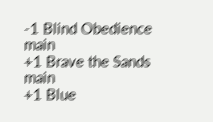-1 Blind Obedience main
+1 Brave the Sands main
+1 Blue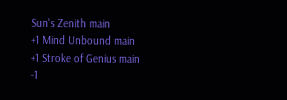Sun's Zenith main
+1 Mind Unbound main
+1 Stroke of Genius main
-1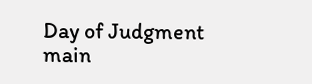Day of Judgment main